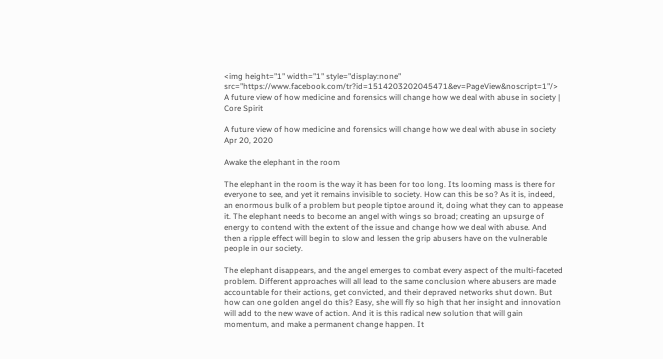<img height="1" width="1" style="display:none" src="https://www.facebook.com/tr?id=1514203202045471&ev=PageView&noscript=1"/> A future view of how medicine and forensics will change how we deal with abuse in society | Core Spirit

A future view of how medicine and forensics will change how we deal with abuse in society
Apr 20, 2020

Awake the elephant in the room

The elephant in the room is the way it has been for too long. Its looming mass is there for everyone to see, and yet it remains invisible to society. How can this be so? As it is, indeed, an enormous bulk of a problem but people tiptoe around it, doing what they can to appease it. The elephant needs to become an angel with wings so broad; creating an upsurge of energy to contend with the extent of the issue and change how we deal with abuse. And then a ripple effect will begin to slow and lessen the grip abusers have on the vulnerable people in our society.

The elephant disappears, and the angel emerges to combat every aspect of the multi-faceted problem. Different approaches will all lead to the same conclusion where abusers are made accountable for their actions, get convicted, and their depraved networks shut down. But how can one golden angel do this? Easy, she will fly so high that her insight and innovation will add to the new wave of action. And it is this radical new solution that will gain momentum, and make a permanent change happen. It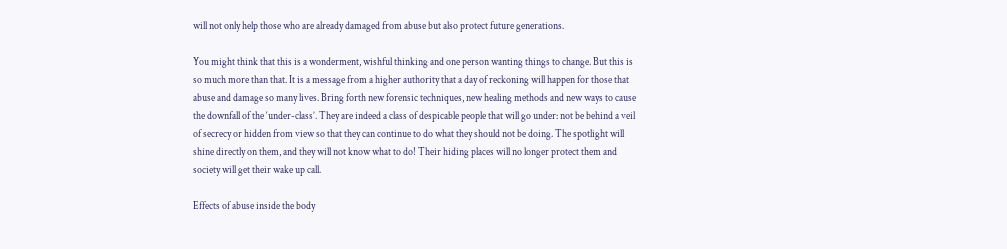will not only help those who are already damaged from abuse but also protect future generations.

You might think that this is a wonderment, wishful thinking and one person wanting things to change. But this is so much more than that. It is a message from a higher authority that a day of reckoning will happen for those that abuse and damage so many lives. Bring forth new forensic techniques, new healing methods and new ways to cause the downfall of the ‘under-class’. They are indeed a class of despicable people that will go under: not be behind a veil of secrecy or hidden from view so that they can continue to do what they should not be doing. The spotlight will shine directly on them, and they will not know what to do! Their hiding places will no longer protect them and society will get their wake up call.

Effects of abuse inside the body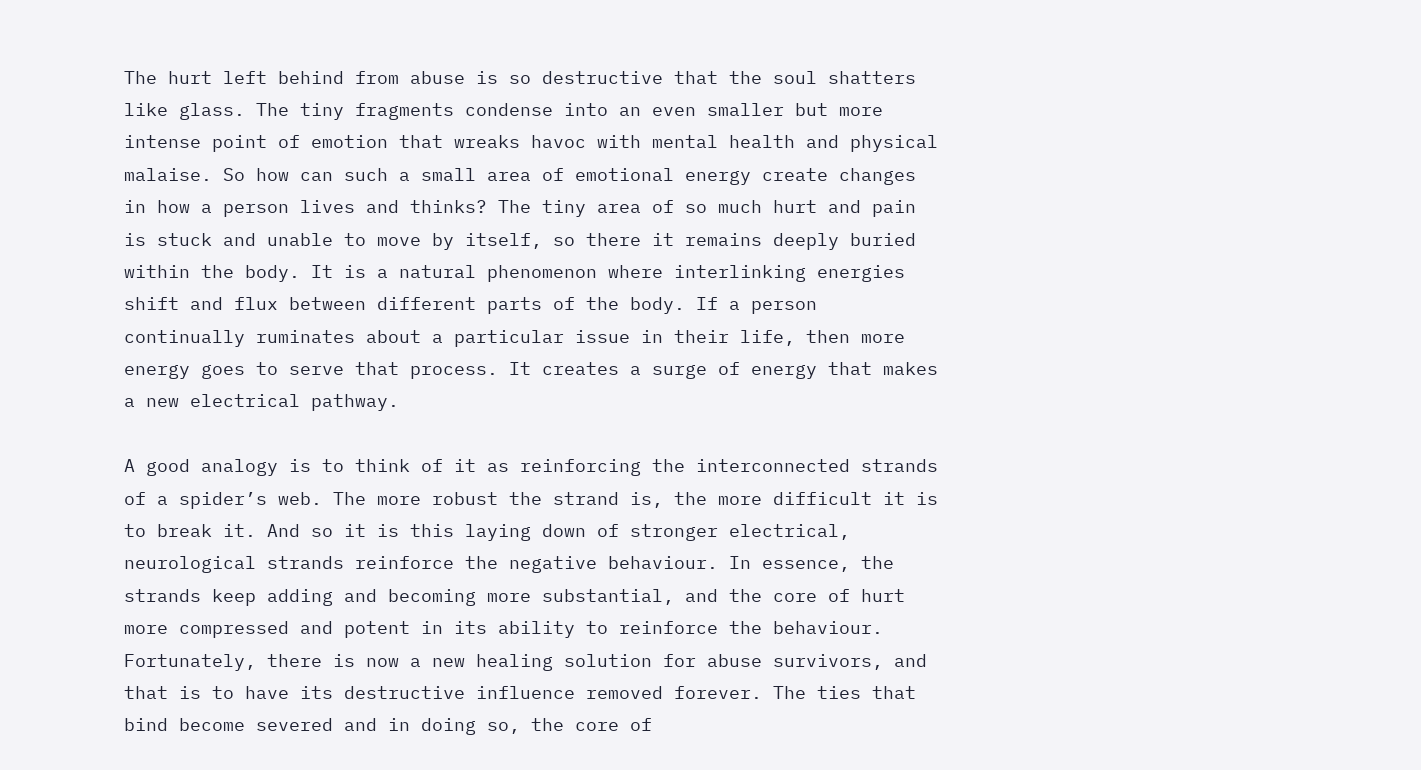The hurt left behind from abuse is so destructive that the soul shatters like glass. The tiny fragments condense into an even smaller but more intense point of emotion that wreaks havoc with mental health and physical malaise. So how can such a small area of emotional energy create changes in how a person lives and thinks? The tiny area of so much hurt and pain is stuck and unable to move by itself, so there it remains deeply buried within the body. It is a natural phenomenon where interlinking energies shift and flux between different parts of the body. If a person continually ruminates about a particular issue in their life, then more energy goes to serve that process. It creates a surge of energy that makes a new electrical pathway.

A good analogy is to think of it as reinforcing the interconnected strands of a spider’s web. The more robust the strand is, the more difficult it is to break it. And so it is this laying down of stronger electrical, neurological strands reinforce the negative behaviour. In essence, the strands keep adding and becoming more substantial, and the core of hurt more compressed and potent in its ability to reinforce the behaviour. Fortunately, there is now a new healing solution for abuse survivors, and that is to have its destructive influence removed forever. The ties that bind become severed and in doing so, the core of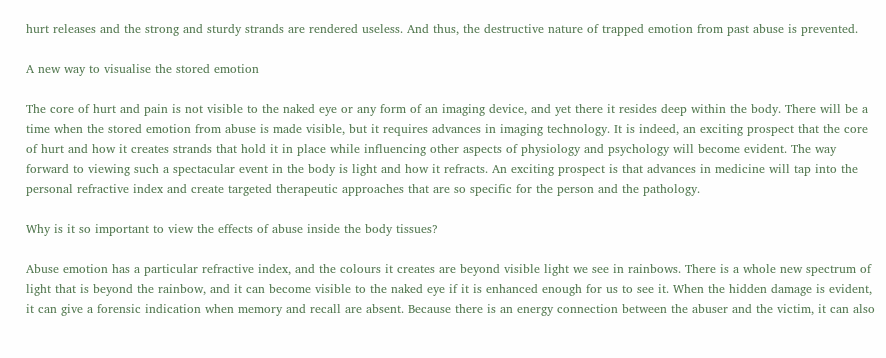hurt releases and the strong and sturdy strands are rendered useless. And thus, the destructive nature of trapped emotion from past abuse is prevented.

A new way to visualise the stored emotion

The core of hurt and pain is not visible to the naked eye or any form of an imaging device, and yet there it resides deep within the body. There will be a time when the stored emotion from abuse is made visible, but it requires advances in imaging technology. It is indeed, an exciting prospect that the core of hurt and how it creates strands that hold it in place while influencing other aspects of physiology and psychology will become evident. The way forward to viewing such a spectacular event in the body is light and how it refracts. An exciting prospect is that advances in medicine will tap into the personal refractive index and create targeted therapeutic approaches that are so specific for the person and the pathology.

Why is it so important to view the effects of abuse inside the body tissues?

Abuse emotion has a particular refractive index, and the colours it creates are beyond visible light we see in rainbows. There is a whole new spectrum of light that is beyond the rainbow, and it can become visible to the naked eye if it is enhanced enough for us to see it. When the hidden damage is evident, it can give a forensic indication when memory and recall are absent. Because there is an energy connection between the abuser and the victim, it can also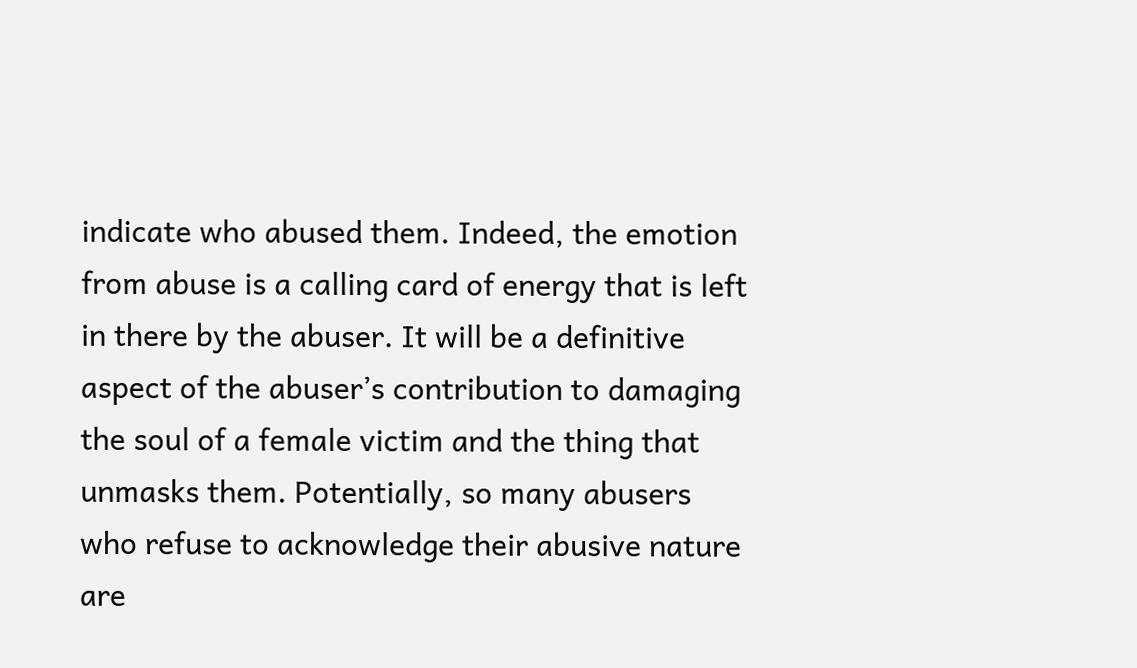indicate who abused them. Indeed, the emotion from abuse is a calling card of energy that is left in there by the abuser. It will be a definitive aspect of the abuser’s contribution to damaging the soul of a female victim and the thing that unmasks them. Potentially, so many abusers who refuse to acknowledge their abusive nature are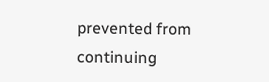prevented from continuing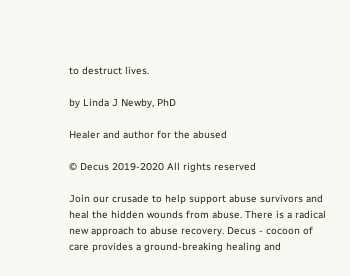to destruct lives.

by Linda J Newby, PhD

Healer and author for the abused

© Decus 2019-2020 All rights reserved

Join our crusade to help support abuse survivors and heal the hidden wounds from abuse. There is a radical new approach to abuse recovery. Decus - cocoon of care provides a ground-breaking healing and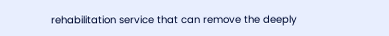rehabilitation service that can remove the deeply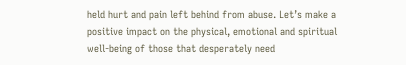held hurt and pain left behind from abuse. Let’s make a positive impact on the physical, emotional and spiritual well-being of those that desperately need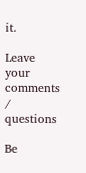it.

Leave your comments / questions

Be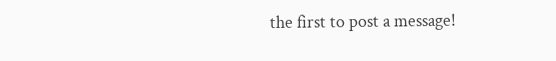the first to post a message!